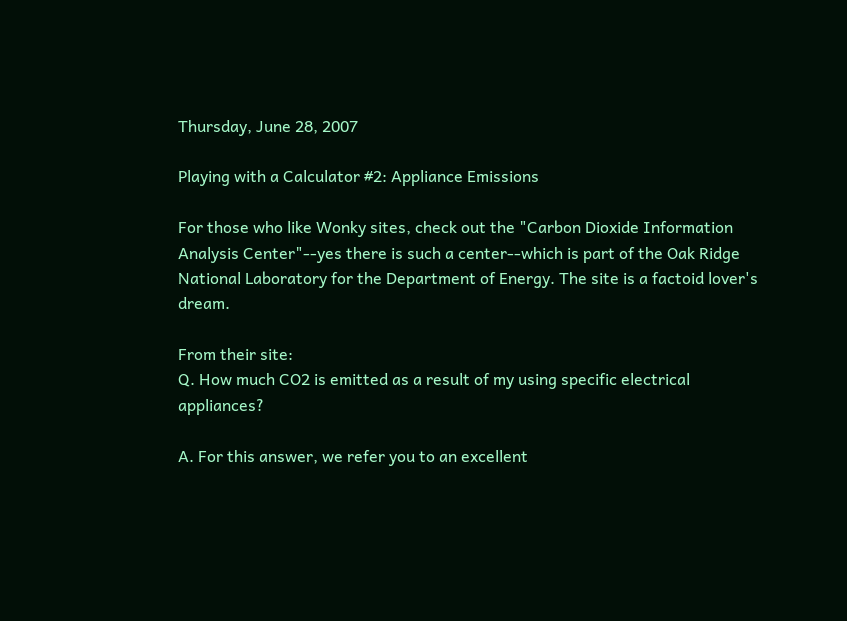Thursday, June 28, 2007

Playing with a Calculator #2: Appliance Emissions

For those who like Wonky sites, check out the "Carbon Dioxide Information Analysis Center"--yes there is such a center--which is part of the Oak Ridge National Laboratory for the Department of Energy. The site is a factoid lover's dream.

From their site:
Q. How much CO2 is emitted as a result of my using specific electrical appliances?

A. For this answer, we refer you to an excellent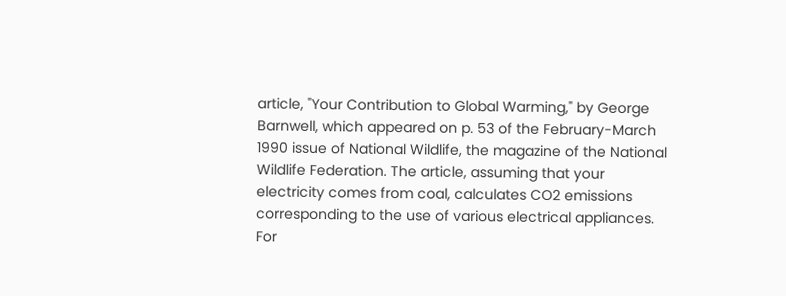article, "Your Contribution to Global Warming," by George Barnwell, which appeared on p. 53 of the February-March 1990 issue of National Wildlife, the magazine of the National Wildlife Federation. The article, assuming that your electricity comes from coal, calculates CO2 emissions corresponding to the use of various electrical appliances. For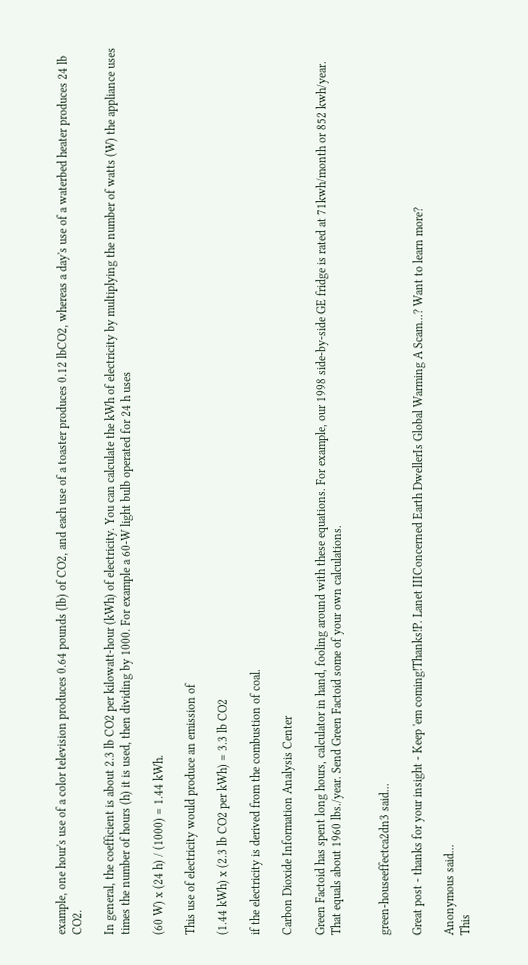example, one hour's use of a color television produces 0.64 pounds (lb) of CO2, and each use of a toaster produces 0.12 lbCO2, whereas a day's use of a waterbed heater produces 24 lb CO2.

In general, the coefficient is about 2.3 lb CO2 per kilowatt-hour (kWh) of electricity. You can calculate the kWh of electricity by multiplying the number of watts (W) the appliance uses times the number of hours (h) it is used, then dividing by 1000. For example a 60-W light bulb operated for 24 h uses

(60 W) x (24 h) / (1000) = 1.44 kWh.

This use of electricity would produce an emission of

(1.44 kWh) x (2.3 lb CO2 per kWh) = 3.3 lb CO2

if the electricity is derived from the combustion of coal.

Carbon Dioxide Information Analysis Center

Green Factoid has spent long hours, calculator in hand, fooling around with these equations. For example, our 1998 side-by-side GE fridge is rated at 71kwh/month or 852 kwh/year. That equals about 1960 lbs./year. Send Green Factoid some of your own calculations.


green-houseeffectca2dn3 said...

Great post - thanks for your insight - Keep 'em coming!Thanks!P. Lanet IIIConcerned Earth DwellerIs Global Warming A Scam...? Want to learn more?

Anonymous said...
This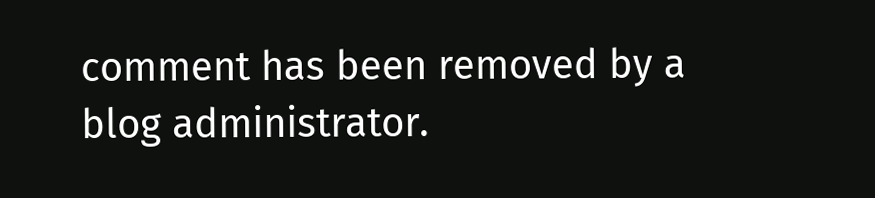comment has been removed by a blog administrator.